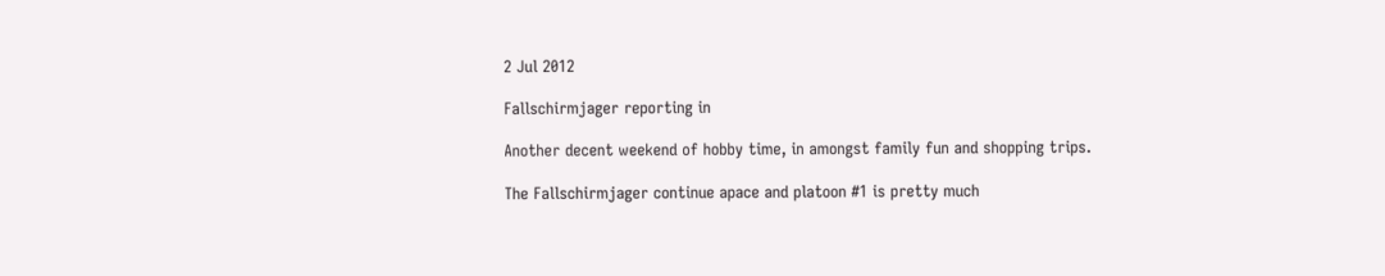2 Jul 2012

Fallschirmjager reporting in

Another decent weekend of hobby time, in amongst family fun and shopping trips.

The Fallschirmjager continue apace and platoon #1 is pretty much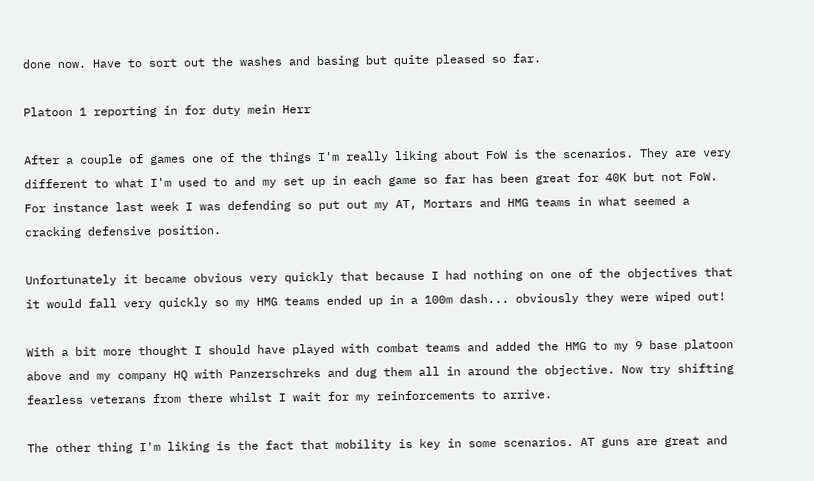done now. Have to sort out the washes and basing but quite pleased so far.

Platoon 1 reporting in for duty mein Herr

After a couple of games one of the things I'm really liking about FoW is the scenarios. They are very different to what I'm used to and my set up in each game so far has been great for 40K but not FoW. For instance last week I was defending so put out my AT, Mortars and HMG teams in what seemed a cracking defensive position.

Unfortunately it became obvious very quickly that because I had nothing on one of the objectives that it would fall very quickly so my HMG teams ended up in a 100m dash... obviously they were wiped out!

With a bit more thought I should have played with combat teams and added the HMG to my 9 base platoon above and my company HQ with Panzerschreks and dug them all in around the objective. Now try shifting fearless veterans from there whilst I wait for my reinforcements to arrive.

The other thing I'm liking is the fact that mobility is key in some scenarios. AT guns are great and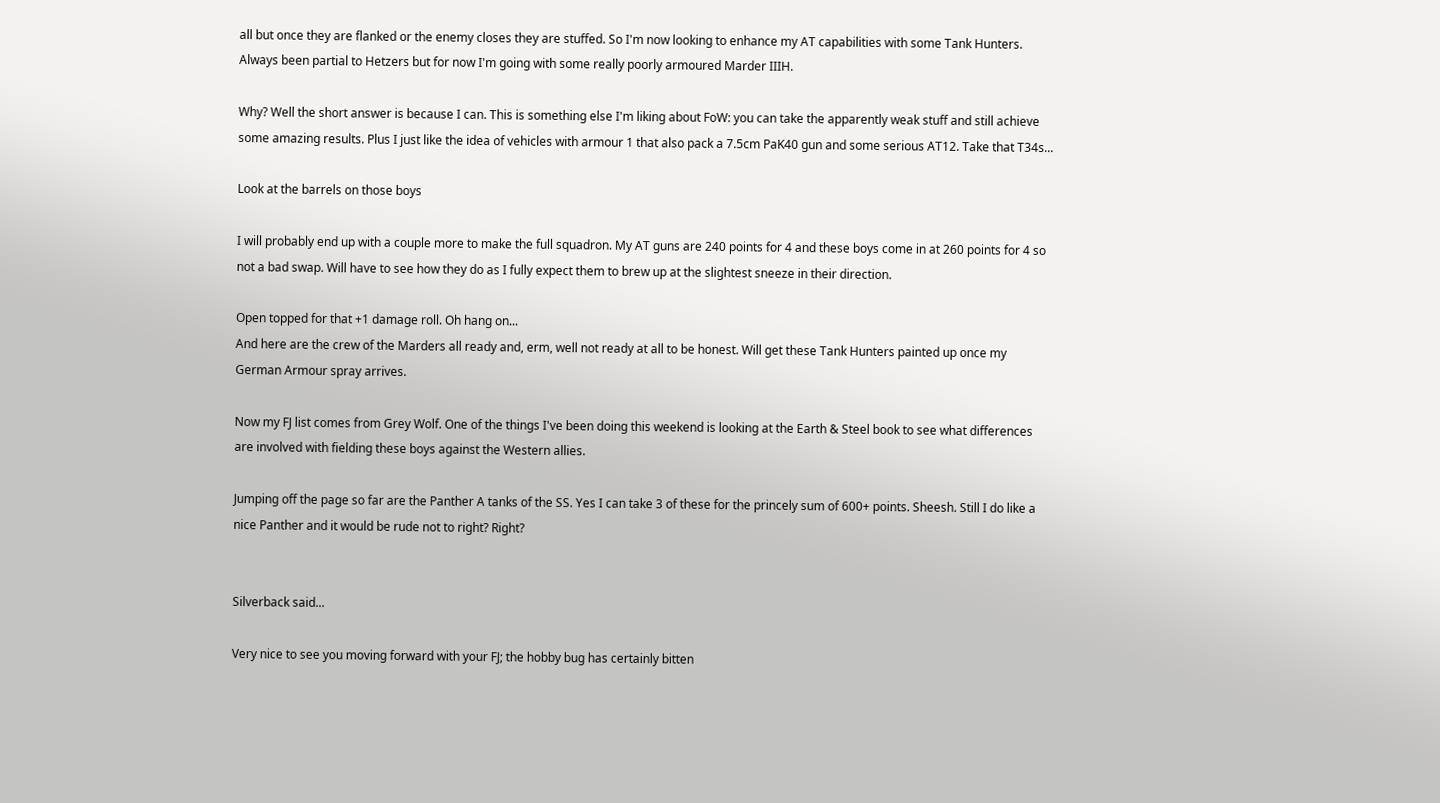all but once they are flanked or the enemy closes they are stuffed. So I'm now looking to enhance my AT capabilities with some Tank Hunters. Always been partial to Hetzers but for now I'm going with some really poorly armoured Marder IIIH.

Why? Well the short answer is because I can. This is something else I'm liking about FoW: you can take the apparently weak stuff and still achieve some amazing results. Plus I just like the idea of vehicles with armour 1 that also pack a 7.5cm PaK40 gun and some serious AT12. Take that T34s...

Look at the barrels on those boys

I will probably end up with a couple more to make the full squadron. My AT guns are 240 points for 4 and these boys come in at 260 points for 4 so not a bad swap. Will have to see how they do as I fully expect them to brew up at the slightest sneeze in their direction.

Open topped for that +1 damage roll. Oh hang on...
And here are the crew of the Marders all ready and, erm, well not ready at all to be honest. Will get these Tank Hunters painted up once my German Armour spray arrives.

Now my FJ list comes from Grey Wolf. One of the things I've been doing this weekend is looking at the Earth & Steel book to see what differences are involved with fielding these boys against the Western allies.

Jumping off the page so far are the Panther A tanks of the SS. Yes I can take 3 of these for the princely sum of 600+ points. Sheesh. Still I do like a nice Panther and it would be rude not to right? Right?


Silverback said...

Very nice to see you moving forward with your FJ; the hobby bug has certainly bitten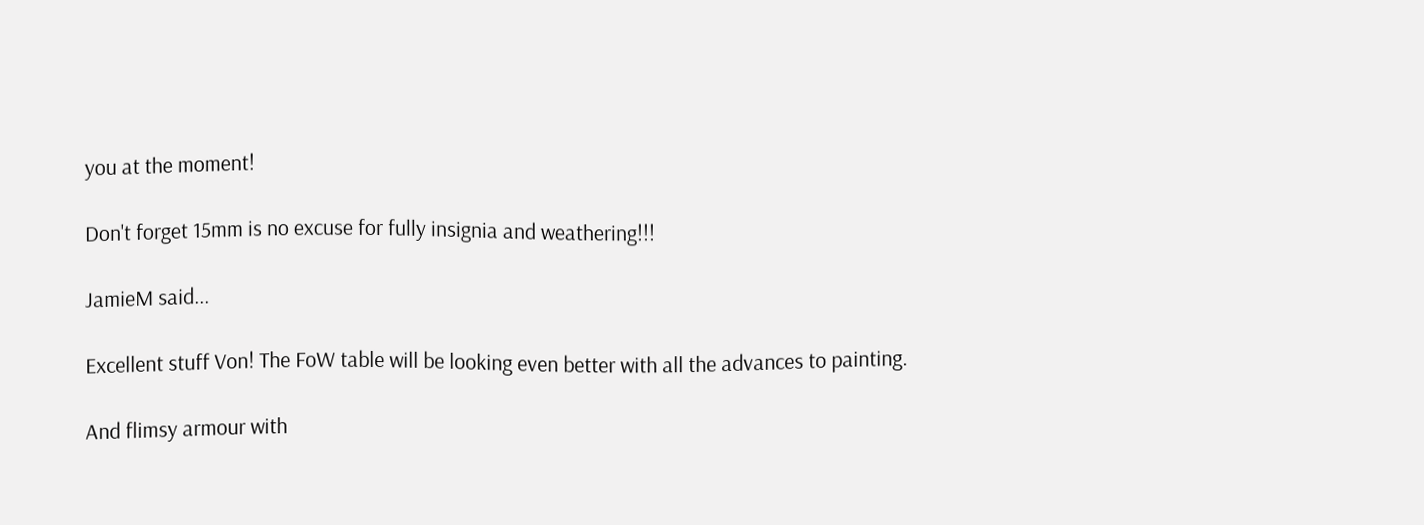you at the moment!

Don't forget 15mm is no excuse for fully insignia and weathering!!!

JamieM said...

Excellent stuff Von! The FoW table will be looking even better with all the advances to painting.

And flimsy armour with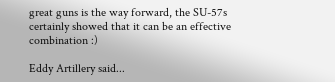great guns is the way forward, the SU-57s certainly showed that it can be an effective combination :)

Eddy Artillery said...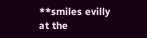**smiles evilly at the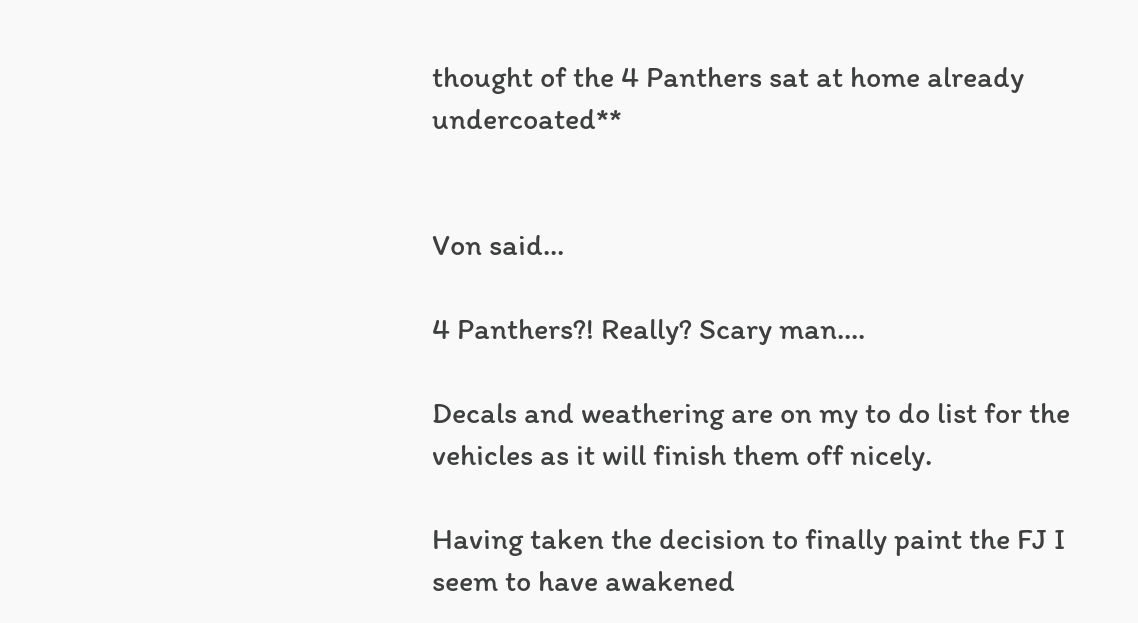thought of the 4 Panthers sat at home already undercoated**


Von said...

4 Panthers?! Really? Scary man....

Decals and weathering are on my to do list for the vehicles as it will finish them off nicely.

Having taken the decision to finally paint the FJ I seem to have awakened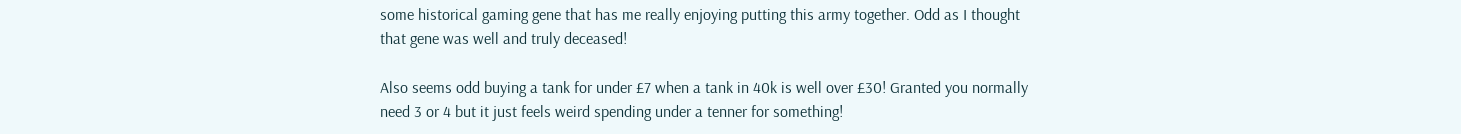some historical gaming gene that has me really enjoying putting this army together. Odd as I thought that gene was well and truly deceased!

Also seems odd buying a tank for under £7 when a tank in 40k is well over £30! Granted you normally need 3 or 4 but it just feels weird spending under a tenner for something!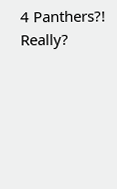4 Panthers?! Really?